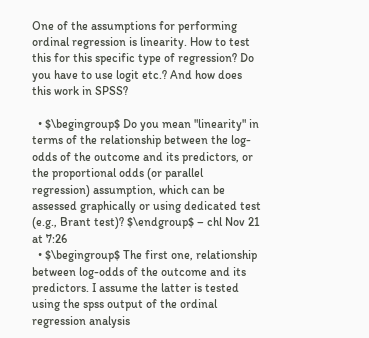One of the assumptions for performing ordinal regression is linearity. How to test this for this specific type of regression? Do you have to use logit etc.? And how does this work in SPSS?

  • $\begingroup$ Do you mean "linearity" in terms of the relationship between the log-odds of the outcome and its predictors, or the proportional odds (or parallel regression) assumption, which can be assessed graphically or using dedicated test (e.g., Brant test)? $\endgroup$ – chl Nov 21 at 7:26
  • $\begingroup$ The first one, relationship between log-odds of the outcome and its predictors. I assume the latter is tested using the spss output of the ordinal regression analysis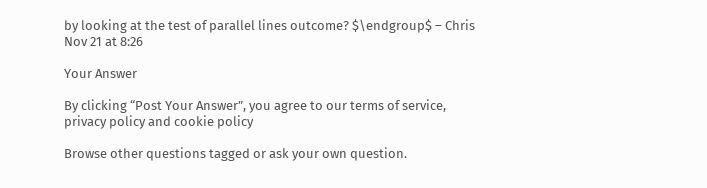by looking at the test of parallel lines outcome? $\endgroup$ – Chris Nov 21 at 8:26

Your Answer

By clicking “Post Your Answer”, you agree to our terms of service, privacy policy and cookie policy

Browse other questions tagged or ask your own question.